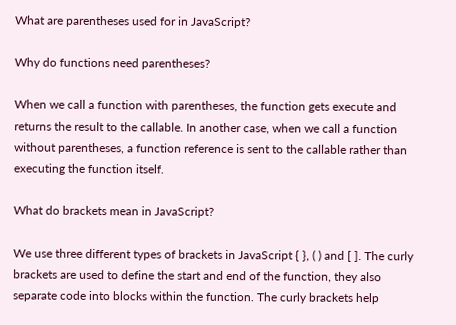What are parentheses used for in JavaScript?

Why do functions need parentheses?

When we call a function with parentheses, the function gets execute and returns the result to the callable. In another case, when we call a function without parentheses, a function reference is sent to the callable rather than executing the function itself.

What do brackets mean in JavaScript?

We use three different types of brackets in JavaScript { }, ( ) and [ ]. The curly brackets are used to define the start and end of the function, they also separate code into blocks within the function. The curly brackets help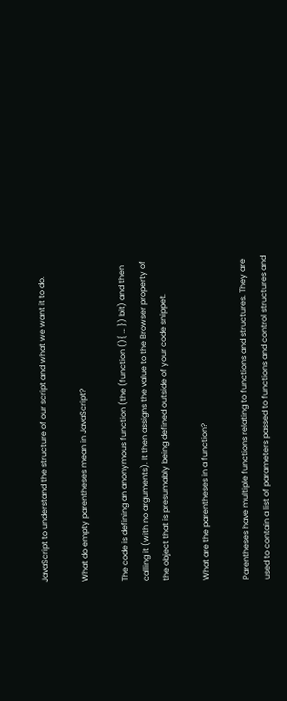JavaScript to understand the structure of our script and what we want it to do.

What do empty parentheses mean in JavaScript?

The code is defining an anonymous function (the (function (){ … }) bit) and then calling it (with no arguments). It then assigns the value to the Browser property of the object that is presumably being defined outside of your code snippet.

What are the parentheses in a function?

Parentheses have multiple functions relating to functions and structures. They are used to contain a list of parameters passed to functions and control structures and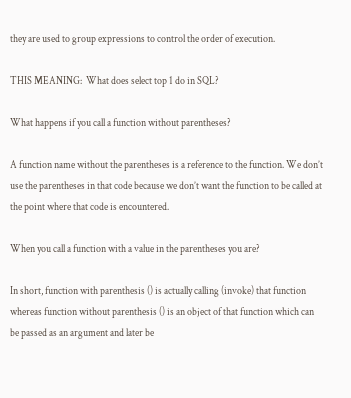they are used to group expressions to control the order of execution.

THIS MEANING:  What does select top 1 do in SQL?

What happens if you call a function without parentheses?

A function name without the parentheses is a reference to the function. We don’t use the parentheses in that code because we don’t want the function to be called at the point where that code is encountered.

When you call a function with a value in the parentheses you are?

In short, function with parenthesis () is actually calling (invoke) that function whereas function without parenthesis () is an object of that function which can be passed as an argument and later be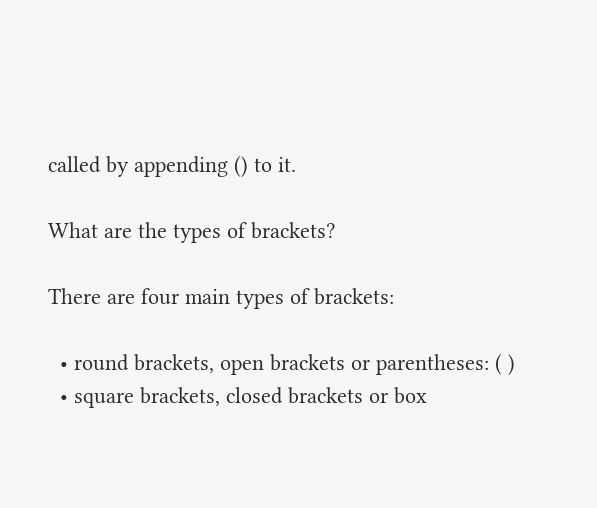called by appending () to it.

What are the types of brackets?

There are four main types of brackets:

  • round brackets, open brackets or parentheses: ( )
  • square brackets, closed brackets or box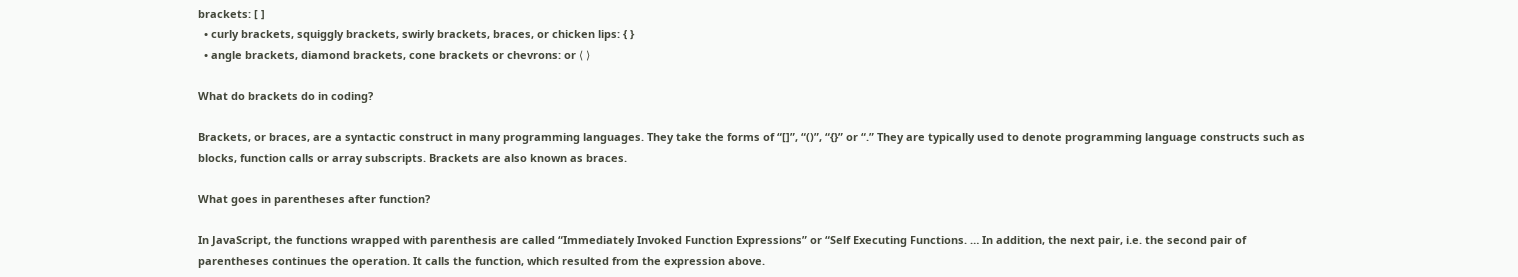brackets: [ ]
  • curly brackets, squiggly brackets, swirly brackets, braces, or chicken lips: { }
  • angle brackets, diamond brackets, cone brackets or chevrons: or ⟨ ⟩

What do brackets do in coding?

Brackets, or braces, are a syntactic construct in many programming languages. They take the forms of “[]”, “()”, “{}” or “.” They are typically used to denote programming language constructs such as blocks, function calls or array subscripts. Brackets are also known as braces.

What goes in parentheses after function?

In JavaScript, the functions wrapped with parenthesis are called “Immediately Invoked Function Expressions” or “Self Executing Functions. … In addition, the next pair, i.e. the second pair of parentheses continues the operation. It calls the function, which resulted from the expression above.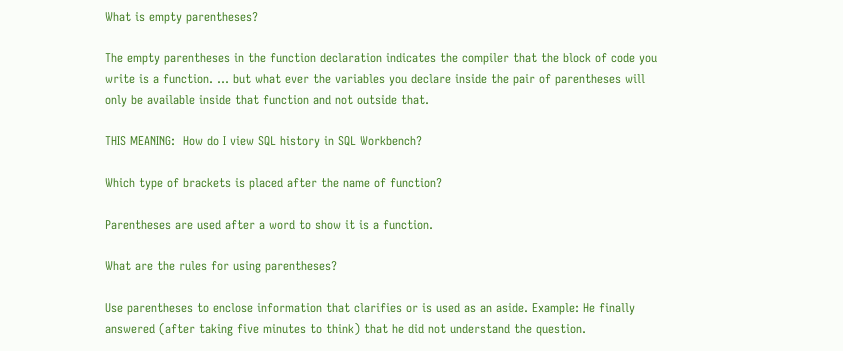What is empty parentheses?

The empty parentheses in the function declaration indicates the compiler that the block of code you write is a function. … but what ever the variables you declare inside the pair of parentheses will only be available inside that function and not outside that.

THIS MEANING:  How do I view SQL history in SQL Workbench?

Which type of brackets is placed after the name of function?

Parentheses are used after a word to show it is a function.

What are the rules for using parentheses?

Use parentheses to enclose information that clarifies or is used as an aside. Example: He finally answered (after taking five minutes to think) that he did not understand the question.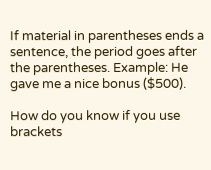If material in parentheses ends a sentence, the period goes after the parentheses. Example: He gave me a nice bonus ($500).

How do you know if you use brackets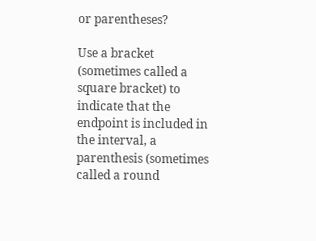or parentheses?

Use a bracket (sometimes called a square bracket) to indicate that the endpoint is included in the interval, a parenthesis (sometimes called a round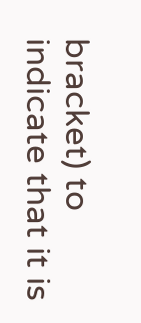bracket) to indicate that it is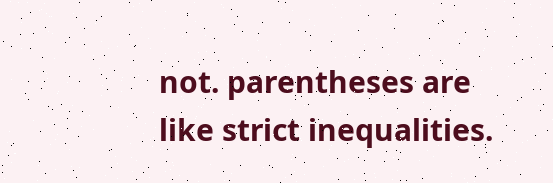not. parentheses are like strict inequalities.